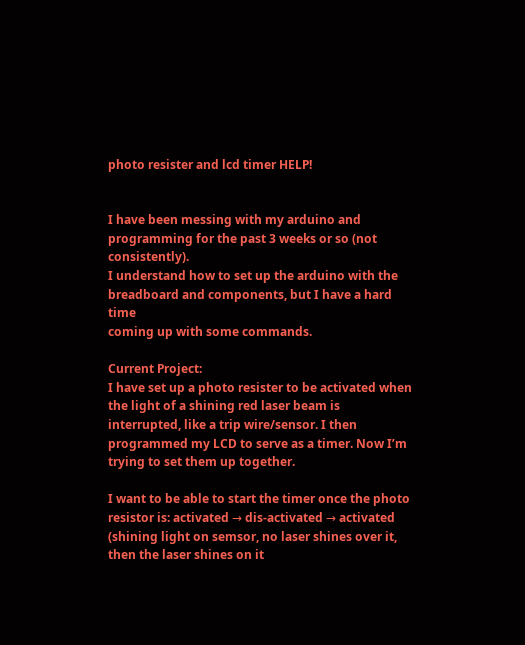photo resister and lcd timer HELP!


I have been messing with my arduino and programming for the past 3 weeks or so (not consistently).
I understand how to set up the arduino with the breadboard and components, but I have a hard time
coming up with some commands.

Current Project:
I have set up a photo resister to be activated when the light of a shining red laser beam is interrupted, like a trip wire/sensor. I then programmed my LCD to serve as a timer. Now I’m trying to set them up together.

I want to be able to start the timer once the photo resistor is: activated → dis-activated → activated (shining light on semsor, no laser shines over it, then the laser shines on it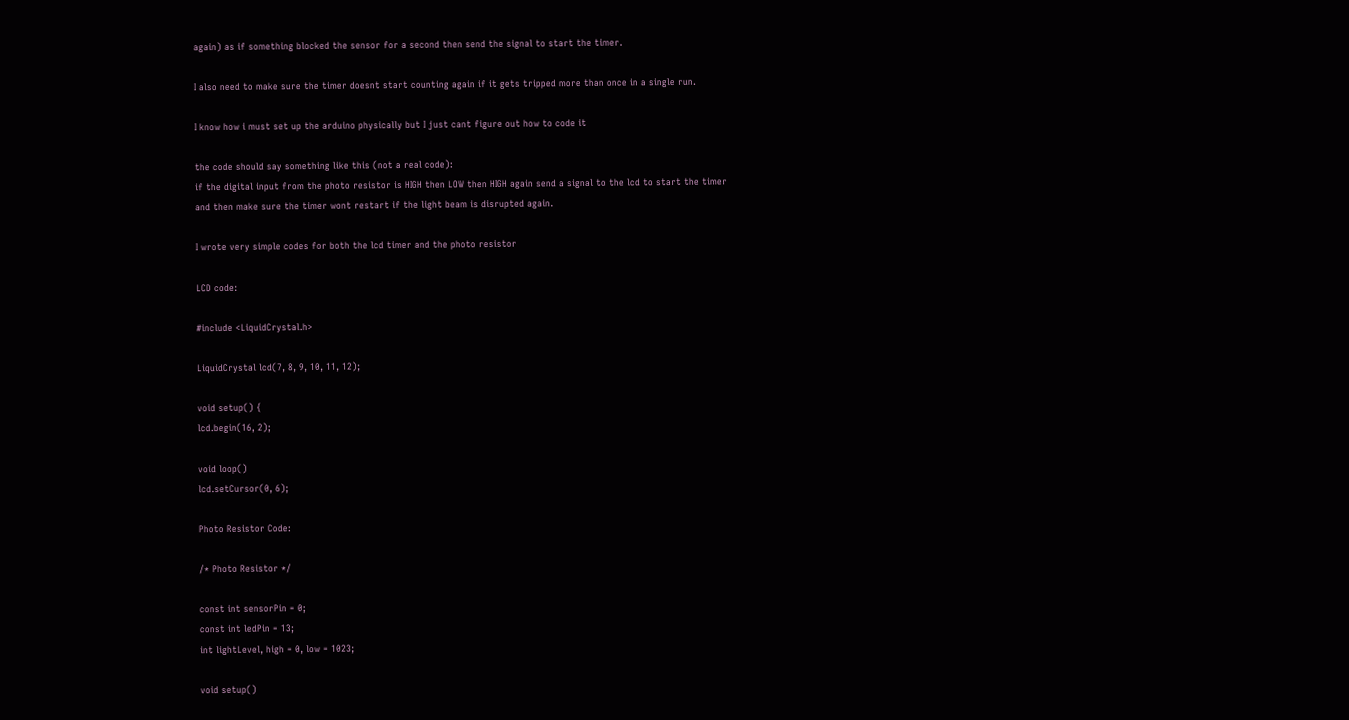again) as if something blocked the sensor for a second then send the signal to start the timer.

I also need to make sure the timer doesnt start counting again if it gets tripped more than once in a single run.

I know how i must set up the arduino physically but I just cant figure out how to code it

the code should say something like this (not a real code):
if the digital input from the photo resistor is HIGH then LOW then HIGH again send a signal to the lcd to start the timer
and then make sure the timer wont restart if the light beam is disrupted again.

I wrote very simple codes for both the lcd timer and the photo resistor

LCD code:

#include <LiquidCrystal.h>

LiquidCrystal lcd(7, 8, 9, 10, 11, 12);

void setup() {
lcd.begin(16, 2);

void loop()
lcd.setCursor(0, 6);

Photo Resistor Code:

/* Photo Resistor */

const int sensorPin = 0;
const int ledPin = 13;
int lightLevel, high = 0, low = 1023;

void setup()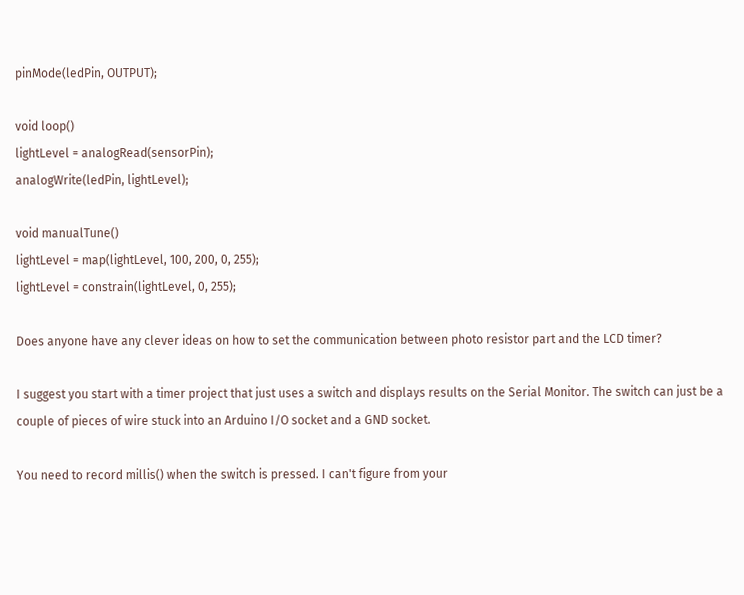pinMode(ledPin, OUTPUT);

void loop()
lightLevel = analogRead(sensorPin);
analogWrite(ledPin, lightLevel);

void manualTune()
lightLevel = map(lightLevel, 100, 200, 0, 255);
lightLevel = constrain(lightLevel, 0, 255);

Does anyone have any clever ideas on how to set the communication between photo resistor part and the LCD timer?

I suggest you start with a timer project that just uses a switch and displays results on the Serial Monitor. The switch can just be a couple of pieces of wire stuck into an Arduino I/O socket and a GND socket.

You need to record millis() when the switch is pressed. I can't figure from your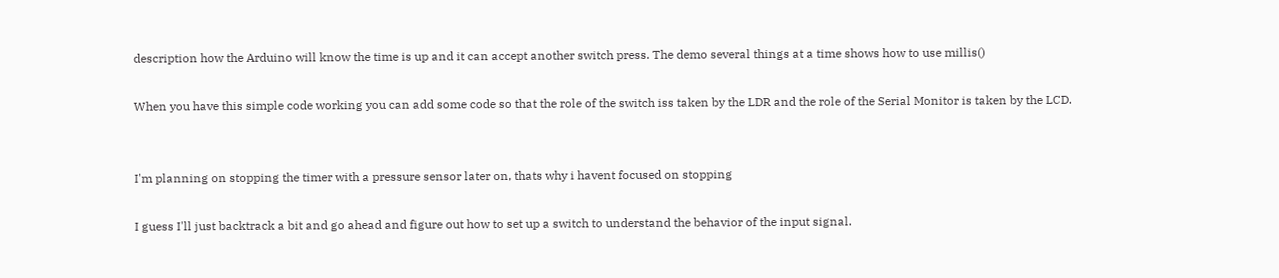description how the Arduino will know the time is up and it can accept another switch press. The demo several things at a time shows how to use millis()

When you have this simple code working you can add some code so that the role of the switch iss taken by the LDR and the role of the Serial Monitor is taken by the LCD.


I'm planning on stopping the timer with a pressure sensor later on, thats why i havent focused on stopping

I guess I'll just backtrack a bit and go ahead and figure out how to set up a switch to understand the behavior of the input signal.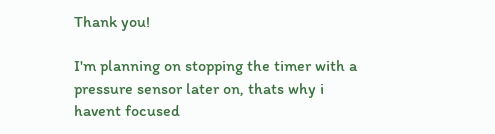Thank you!

I'm planning on stopping the timer with a pressure sensor later on, thats why i havent focused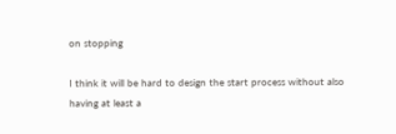on stopping

I think it will be hard to design the start process without also having at least a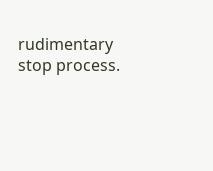rudimentary stop process.